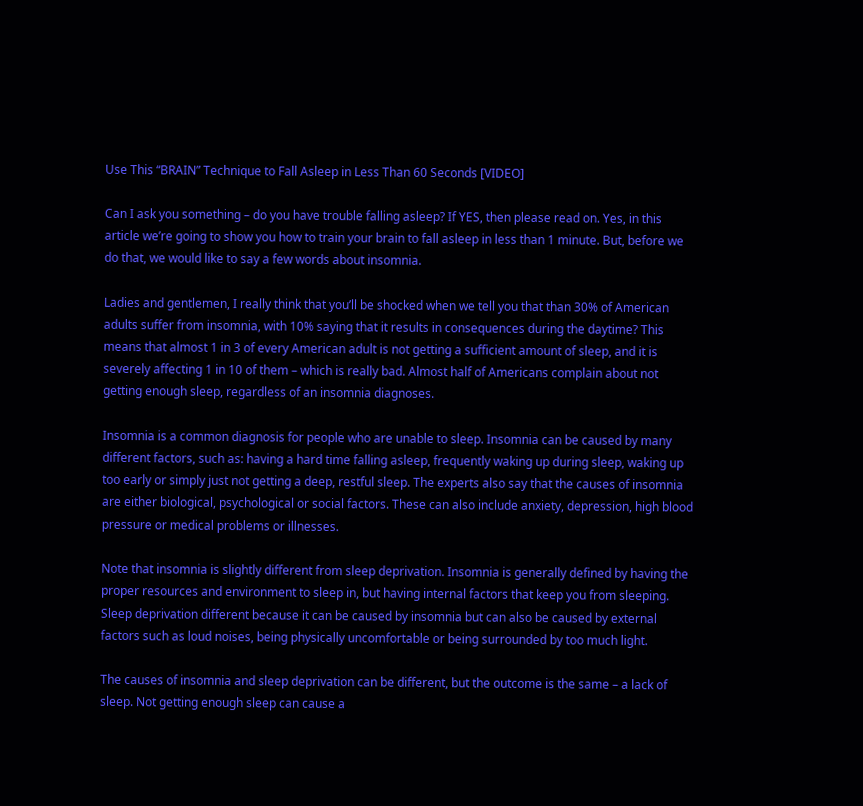Use This “BRAIN” Technique to Fall Asleep in Less Than 60 Seconds [VIDEO]

Can I ask you something – do you have trouble falling asleep? If YES, then please read on. Yes, in this article we’re going to show you how to train your brain to fall asleep in less than 1 minute. But, before we do that, we would like to say a few words about insomnia.

Ladies and gentlemen, I really think that you’ll be shocked when we tell you that than 30% of American adults suffer from insomnia, with 10% saying that it results in consequences during the daytime? This means that almost 1 in 3 of every American adult is not getting a sufficient amount of sleep, and it is severely affecting 1 in 10 of them – which is really bad. Almost half of Americans complain about not getting enough sleep, regardless of an insomnia diagnoses.

Insomnia is a common diagnosis for people who are unable to sleep. Insomnia can be caused by many different factors, such as: having a hard time falling asleep, frequently waking up during sleep, waking up too early or simply just not getting a deep, restful sleep. The experts also say that the causes of insomnia are either biological, psychological or social factors. These can also include anxiety, depression, high blood pressure or medical problems or illnesses.

Note that insomnia is slightly different from sleep deprivation. Insomnia is generally defined by having the proper resources and environment to sleep in, but having internal factors that keep you from sleeping. Sleep deprivation different because it can be caused by insomnia but can also be caused by external factors such as loud noises, being physically uncomfortable or being surrounded by too much light.

The causes of insomnia and sleep deprivation can be different, but the outcome is the same – a lack of sleep. Not getting enough sleep can cause a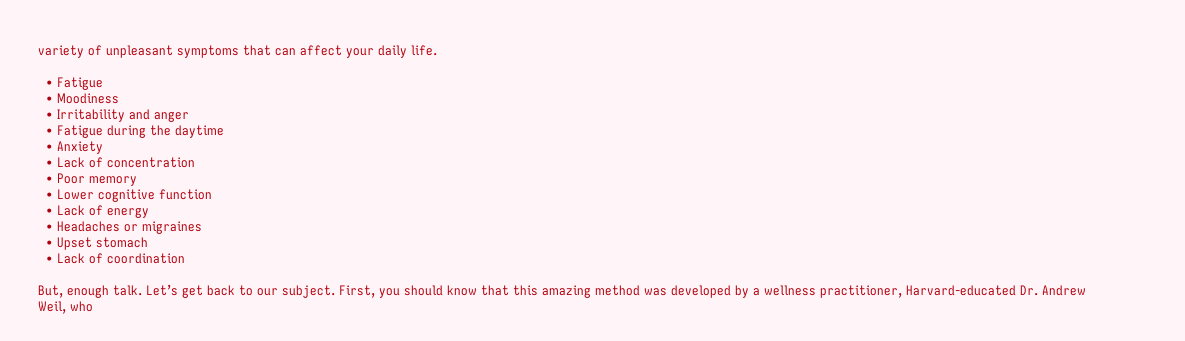variety of unpleasant symptoms that can affect your daily life.

  • Fatigue
  • Moodiness
  • Irritability and anger
  • Fatigue during the daytime
  • Anxiety
  • Lack of concentration
  • Poor memory
  • Lower cognitive function
  • Lack of energy
  • Headaches or migraines
  • Upset stomach
  • Lack of coordination

But, enough talk. Let’s get back to our subject. First, you should know that this amazing method was developed by a wellness practitioner, Harvard-educated Dr. Andrew Weil, who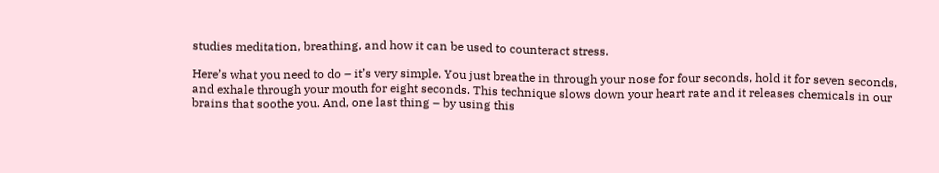studies meditation, breathing, and how it can be used to counteract stress.

Here’s what you need to do – it’s very simple. You just breathe in through your nose for four seconds, hold it for seven seconds, and exhale through your mouth for eight seconds. This technique slows down your heart rate and it releases chemicals in our brains that soothe you. And, one last thing – by using this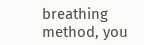breathing method, you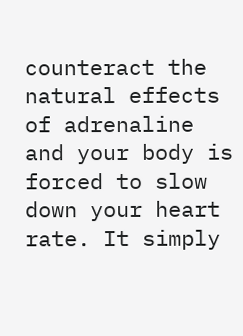counteract the natural effects of adrenaline and your body is forced to slow down your heart rate. It simply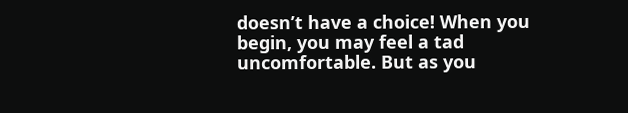doesn’t have a choice! When you begin, you may feel a tad uncomfortable. But as you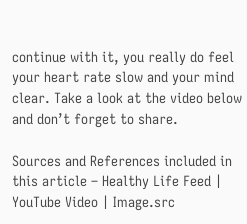continue with it, you really do feel your heart rate slow and your mind clear. Take a look at the video below and don’t forget to share.

Sources and References included in this article – Healthy Life Feed | YouTube Video | Image.src